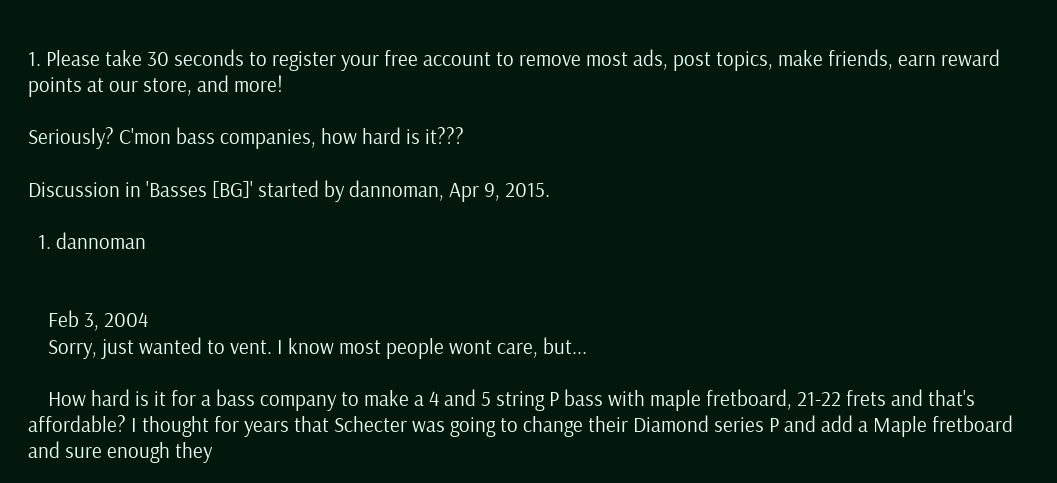1. Please take 30 seconds to register your free account to remove most ads, post topics, make friends, earn reward points at our store, and more!

Seriously? C'mon bass companies, how hard is it???

Discussion in 'Basses [BG]' started by dannoman, Apr 9, 2015.

  1. dannoman


    Feb 3, 2004
    Sorry, just wanted to vent. I know most people wont care, but...

    How hard is it for a bass company to make a 4 and 5 string P bass with maple fretboard, 21-22 frets and that's affordable? I thought for years that Schecter was going to change their Diamond series P and add a Maple fretboard and sure enough they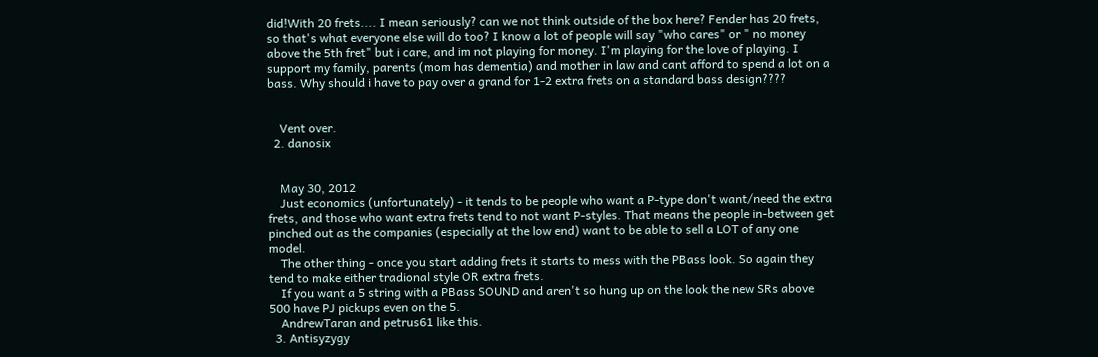did!With 20 frets.... I mean seriously? can we not think outside of the box here? Fender has 20 frets, so that's what everyone else will do too? I know a lot of people will say "who cares" or " no money above the 5th fret" but i care, and im not playing for money. I'm playing for the love of playing. I support my family, parents (mom has dementia) and mother in law and cant afford to spend a lot on a bass. Why should i have to pay over a grand for 1-2 extra frets on a standard bass design????


    Vent over.
  2. danosix


    May 30, 2012
    Just economics (unfortunately) - it tends to be people who want a P-type don't want/need the extra frets, and those who want extra frets tend to not want P-styles. That means the people in-between get pinched out as the companies (especially at the low end) want to be able to sell a LOT of any one model.
    The other thing - once you start adding frets it starts to mess with the PBass look. So again they tend to make either tradional style OR extra frets.
    If you want a 5 string with a PBass SOUND and aren't so hung up on the look the new SRs above 500 have PJ pickups even on the 5.
    AndrewTaran and petrus61 like this.
  3. Antisyzygy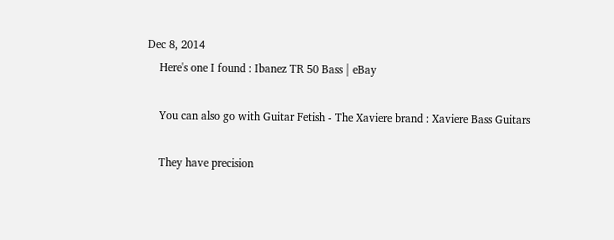Dec 8, 2014
    Here's one I found : Ibanez TR 50 Bass | eBay

    You can also go with Guitar Fetish - The Xaviere brand : Xaviere Bass Guitars

    They have precision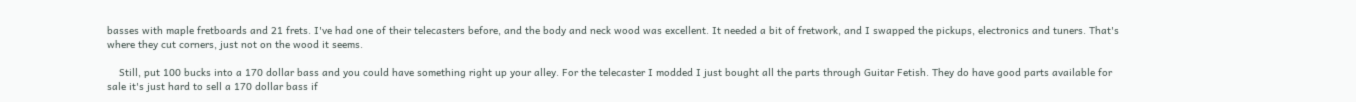basses with maple fretboards and 21 frets. I've had one of their telecasters before, and the body and neck wood was excellent. It needed a bit of fretwork, and I swapped the pickups, electronics and tuners. That's where they cut corners, just not on the wood it seems.

    Still, put 100 bucks into a 170 dollar bass and you could have something right up your alley. For the telecaster I modded I just bought all the parts through Guitar Fetish. They do have good parts available for sale it's just hard to sell a 170 dollar bass if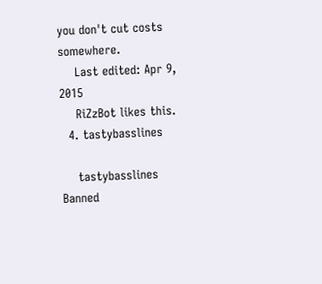you don't cut costs somewhere.
    Last edited: Apr 9, 2015
    RiZzBot likes this.
  4. tastybasslines

    tastybasslines Banned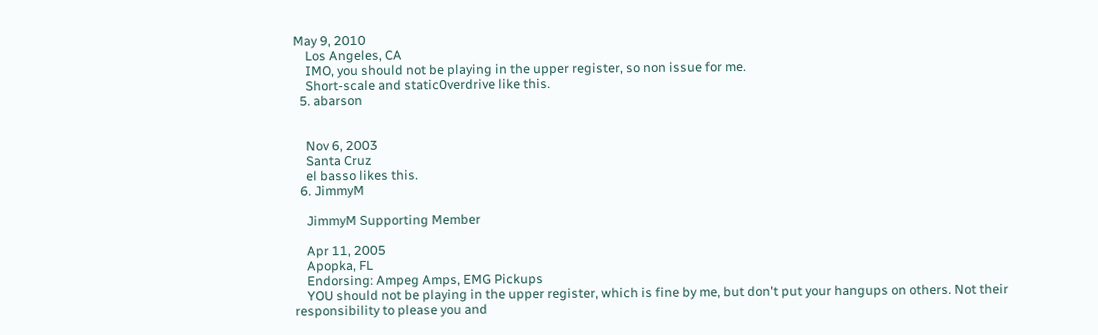May 9, 2010
    Los Angeles, CA
    IMO, you should not be playing in the upper register, so non issue for me.
    Short-scale and static0verdrive like this.
  5. abarson


    Nov 6, 2003
    Santa Cruz
    el basso likes this.
  6. JimmyM

    JimmyM Supporting Member

    Apr 11, 2005
    Apopka, FL
    Endorsing: Ampeg Amps, EMG Pickups
    YOU should not be playing in the upper register, which is fine by me, but don't put your hangups on others. Not their responsibility to please you and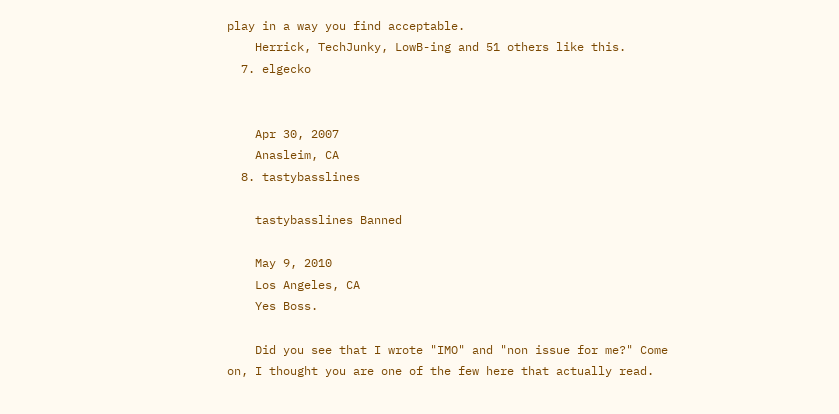play in a way you find acceptable.
    Herrick, TechJunky, LowB-ing and 51 others like this.
  7. elgecko


    Apr 30, 2007
    Anasleim, CA
  8. tastybasslines

    tastybasslines Banned

    May 9, 2010
    Los Angeles, CA
    Yes Boss.

    Did you see that I wrote "IMO" and "non issue for me?" Come on, I thought you are one of the few here that actually read.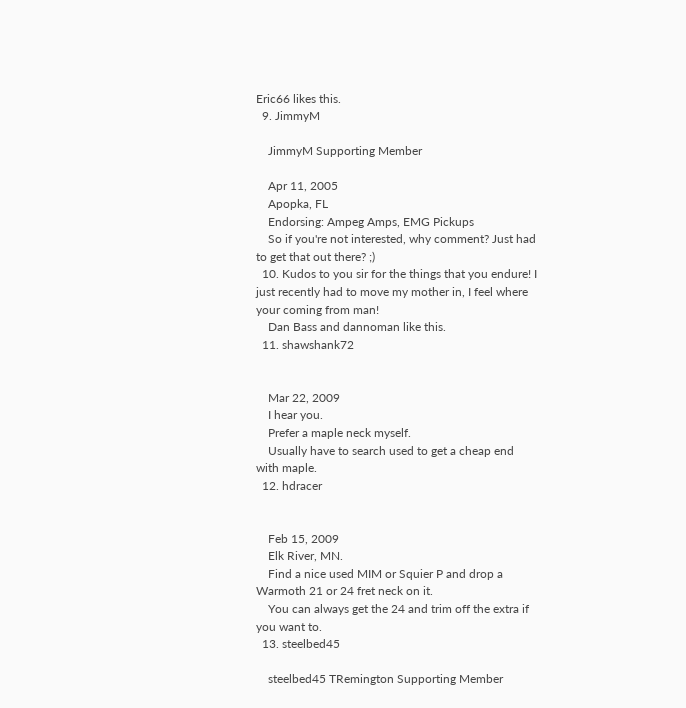Eric66 likes this.
  9. JimmyM

    JimmyM Supporting Member

    Apr 11, 2005
    Apopka, FL
    Endorsing: Ampeg Amps, EMG Pickups
    So if you're not interested, why comment? Just had to get that out there? ;)
  10. Kudos to you sir for the things that you endure! I just recently had to move my mother in, I feel where your coming from man!
    Dan Bass and dannoman like this.
  11. shawshank72


    Mar 22, 2009
    I hear you.
    Prefer a maple neck myself.
    Usually have to search used to get a cheap end with maple.
  12. hdracer


    Feb 15, 2009
    Elk River, MN.
    Find a nice used MIM or Squier P and drop a Warmoth 21 or 24 fret neck on it.
    You can always get the 24 and trim off the extra if you want to.
  13. steelbed45

    steelbed45 TRemington Supporting Member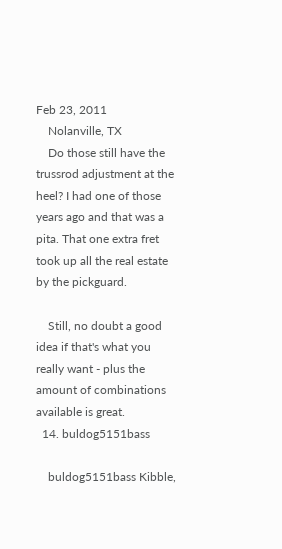Feb 23, 2011
    Nolanville, TX
    Do those still have the trussrod adjustment at the heel? I had one of those years ago and that was a pita. That one extra fret took up all the real estate by the pickguard.

    Still, no doubt a good idea if that's what you really want - plus the amount of combinations available is great.
  14. buldog5151bass

    buldog5151bass Kibble,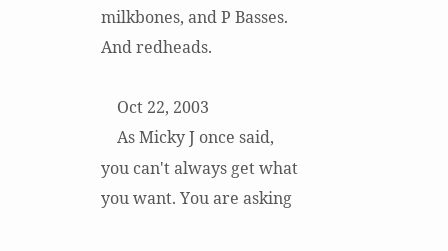milkbones, and P Basses. And redheads.

    Oct 22, 2003
    As Micky J once said, you can't always get what you want. You are asking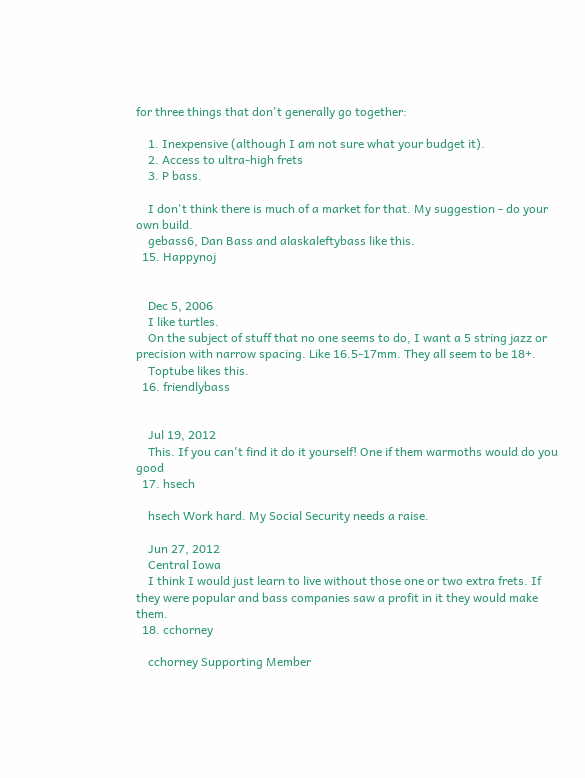for three things that don't generally go together:

    1. Inexpensive (although I am not sure what your budget it).
    2. Access to ultra-high frets
    3. P bass.

    I don't think there is much of a market for that. My suggestion - do your own build.
    gebass6, Dan Bass and alaskaleftybass like this.
  15. Happynoj


    Dec 5, 2006
    I like turtles.
    On the subject of stuff that no one seems to do, I want a 5 string jazz or precision with narrow spacing. Like 16.5-17mm. They all seem to be 18+.
    Toptube likes this.
  16. friendlybass


    Jul 19, 2012
    This. If you can't find it do it yourself! One if them warmoths would do you good
  17. hsech

    hsech Work hard. My Social Security needs a raise.

    Jun 27, 2012
    Central Iowa
    I think I would just learn to live without those one or two extra frets. If they were popular and bass companies saw a profit in it they would make them.
  18. cchorney

    cchorney Supporting Member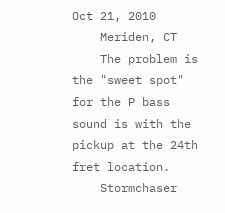Oct 21, 2010
    Meriden, CT
    The problem is the "sweet spot" for the P bass sound is with the pickup at the 24th fret location.
    Stormchaser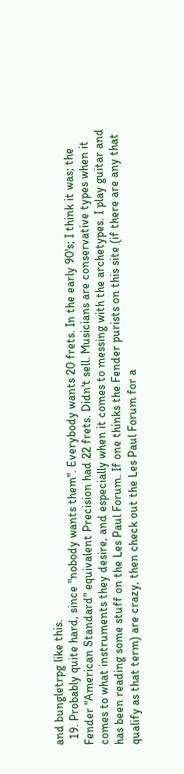and bungletrpg like this.
  19. Probably quite hard, since "nobody wants them". Everybody wants 20 frets. In the early 90's; I think it was; the Fender "American Standard" equivalent Precision had 22 frets. Didn't sell. Musicians are conservative types when it comes to what instruments they desire, and especially when it comes to messing with the archetypes. I play guitar and has been reading some stuff on the Les Paul Forum. If one thinks the Fender purists on this site (if there are any that qualify as that term) are crazy, then check out the Les Paul Forum for a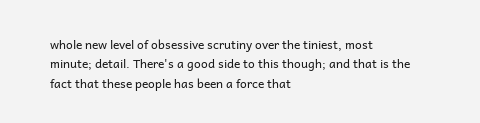whole new level of obsessive scrutiny over the tiniest, most minute; detail. There's a good side to this though; and that is the fact that these people has been a force that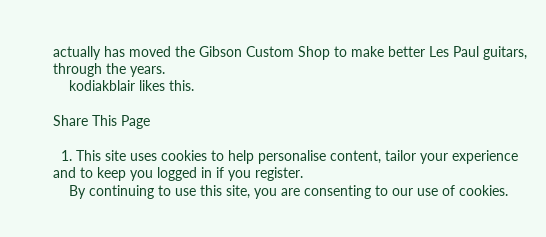actually has moved the Gibson Custom Shop to make better Les Paul guitars, through the years.
    kodiakblair likes this.

Share This Page

  1. This site uses cookies to help personalise content, tailor your experience and to keep you logged in if you register.
    By continuing to use this site, you are consenting to our use of cookies.